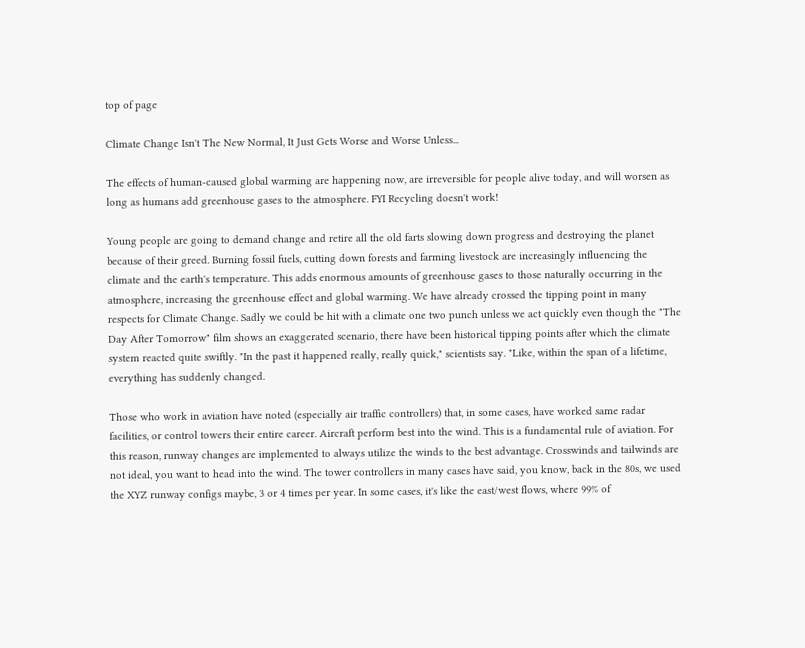top of page

Climate Change Isn't The New Normal, It Just Gets Worse and Worse Unless...

The effects of human-caused global warming are happening now, are irreversible for people alive today, and will worsen as long as humans add greenhouse gases to the atmosphere. FYI Recycling doesn't work!

Young people are going to demand change and retire all the old farts slowing down progress and destroying the planet because of their greed. Burning fossil fuels, cutting down forests and farming livestock are increasingly influencing the climate and the earth's temperature. This adds enormous amounts of greenhouse gases to those naturally occurring in the atmosphere, increasing the greenhouse effect and global warming. We have already crossed the tipping point in many respects for Climate Change. Sadly we could be hit with a climate one two punch unless we act quickly even though the "The Day After Tomorrow" film shows an exaggerated scenario, there have been historical tipping points after which the climate system reacted quite swiftly. "In the past it happened really, really quick," scientists say. "Like, within the span of a lifetime, everything has suddenly changed.

Those who work in aviation have noted (especially air traffic controllers) that, in some cases, have worked same radar facilities, or control towers their entire career. Aircraft perform best into the wind. This is a fundamental rule of aviation. For this reason, runway changes are implemented to always utilize the winds to the best advantage. Crosswinds and tailwinds are not ideal, you want to head into the wind. The tower controllers in many cases have said, you know, back in the 80s, we used the XYZ runway configs maybe, 3 or 4 times per year. In some cases, it's like the east/west flows, where 99% of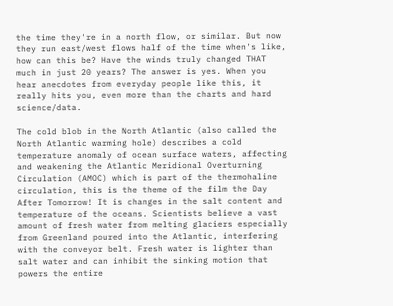the time they're in a north flow, or similar. But now they run east/west flows half of the time when's like, how can this be? Have the winds truly changed THAT much in just 20 years? The answer is yes. When you hear anecdotes from everyday people like this, it really hits you, even more than the charts and hard science/data.

The cold blob in the North Atlantic (also called the North Atlantic warming hole) describes a cold temperature anomaly of ocean surface waters, affecting and weakening the Atlantic Meridional Overturning Circulation (AMOC) which is part of the thermohaline circulation, this is the theme of the film the Day After Tomorrow! It is changes in the salt content and temperature of the oceans. Scientists believe a vast amount of fresh water from melting glaciers especially from Greenland poured into the Atlantic, interfering with the conveyor belt. Fresh water is lighter than salt water and can inhibit the sinking motion that powers the entire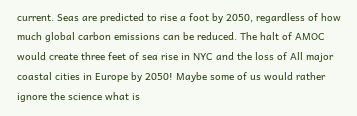current. Seas are predicted to rise a foot by 2050, regardless of how much global carbon emissions can be reduced. The halt of AMOC would create three feet of sea rise in NYC and the loss of All major coastal cities in Europe by 2050! Maybe some of us would rather ignore the science what is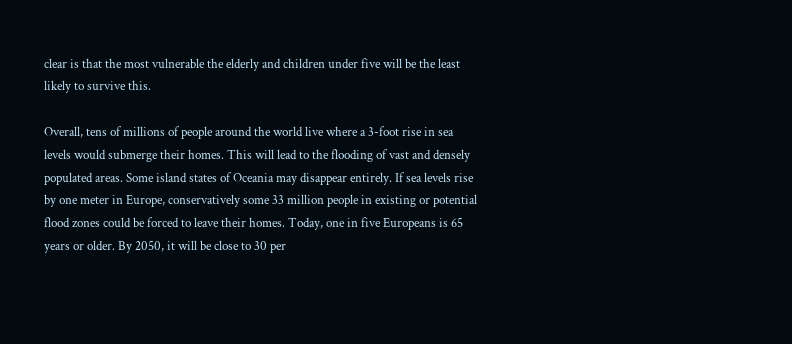clear is that the most vulnerable the elderly and children under five will be the least likely to survive this.

Overall, tens of millions of people around the world live where a 3-foot rise in sea levels would submerge their homes. This will lead to the flooding of vast and densely populated areas. Some island states of Oceania may disappear entirely. If sea levels rise by one meter in Europe, conservatively some 33 million people in existing or potential flood zones could be forced to leave their homes. Today, one in five Europeans is 65 years or older. By 2050, it will be close to 30 per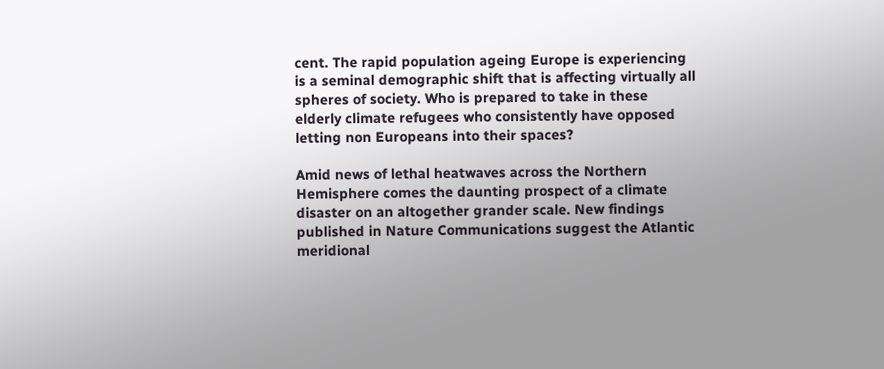cent. The rapid population ageing Europe is experiencing is a seminal demographic shift that is affecting virtually all spheres of society. Who is prepared to take in these elderly climate refugees who consistently have opposed letting non Europeans into their spaces?

Amid news of lethal heatwaves across the Northern Hemisphere comes the daunting prospect of a climate disaster on an altogether grander scale. New findings published in Nature Communications suggest the Atlantic meridional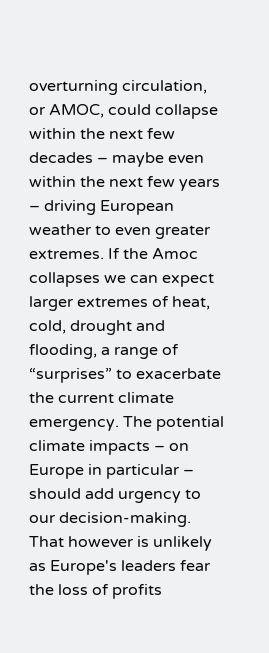overturning circulation, or AMOC, could collapse within the next few decades – maybe even within the next few years – driving European weather to even greater extremes. If the Amoc collapses we can expect larger extremes of heat, cold, drought and flooding, a range of “surprises” to exacerbate the current climate emergency. The potential climate impacts – on Europe in particular – should add urgency to our decision-making. That however is unlikely as Europe's leaders fear the loss of profits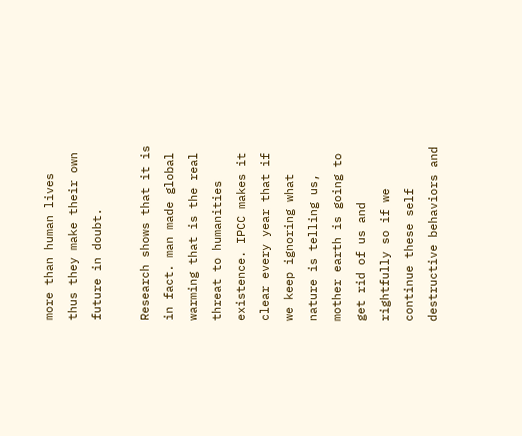more than human lives thus they make their own future in doubt.

Research shows that it is in fact. man made global warming that is the real threat to humanities existence. IPCC makes it clear every year that if we keep ignoring what nature is telling us, mother earth is going to get rid of us and rightfully so if we continue these self destructive behaviors and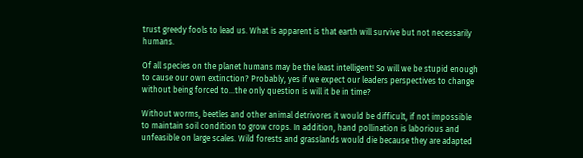trust greedy fools to lead us. What is apparent is that earth will survive but not necessarily humans.

Of all species on the planet humans may be the least intelligent! So will we be stupid enough to cause our own extinction? Probably, yes if we expect our leaders perspectives to change without being forced to...the only question is will it be in time?

Without worms, beetles and other animal detrivores it would be difficult, if not impossible to maintain soil condition to grow crops. In addition, hand pollination is laborious and unfeasible on large scales. Wild forests and grasslands would die because they are adapted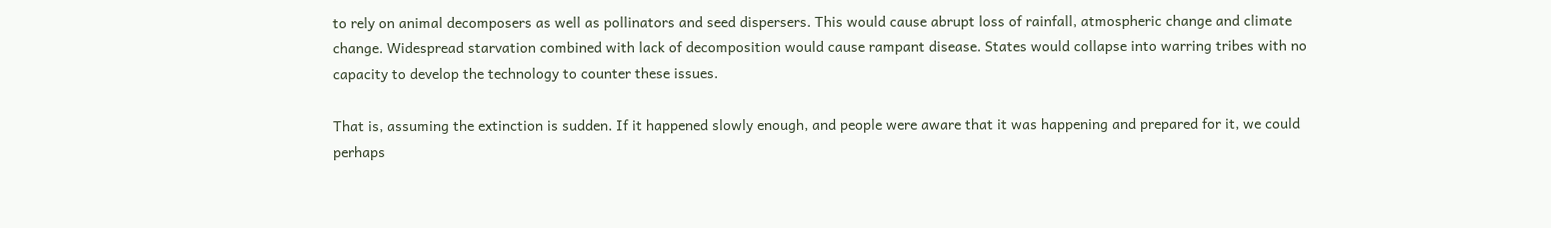to rely on animal decomposers as well as pollinators and seed dispersers. This would cause abrupt loss of rainfall, atmospheric change and climate change. Widespread starvation combined with lack of decomposition would cause rampant disease. States would collapse into warring tribes with no capacity to develop the technology to counter these issues.

That is, assuming the extinction is sudden. If it happened slowly enough, and people were aware that it was happening and prepared for it, we could perhaps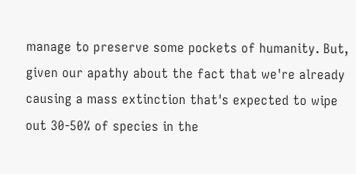manage to preserve some pockets of humanity. But, given our apathy about the fact that we're already causing a mass extinction that's expected to wipe out 30-50% of species in the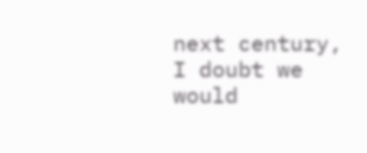next century, I doubt we would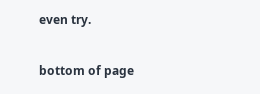even try.

bottom of page